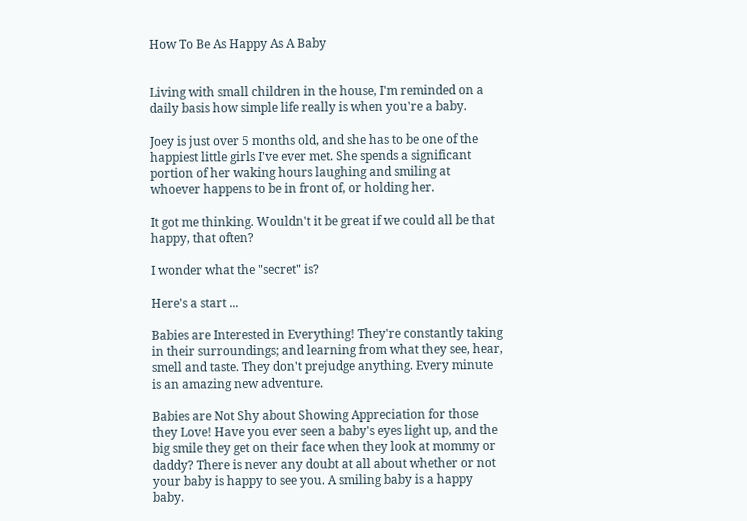How To Be As Happy As A Baby


Living with small children in the house, I'm reminded on a daily basis how simple life really is when you're a baby.

Joey is just over 5 months old, and she has to be one of the happiest little girls I've ever met. She spends a significant portion of her waking hours laughing and smiling at whoever happens to be in front of, or holding her.

It got me thinking. Wouldn't it be great if we could all be that happy, that often?

I wonder what the "secret" is?

Here's a start ...

Babies are Interested in Everything! They're constantly taking in their surroundings; and learning from what they see, hear, smell and taste. They don't prejudge anything. Every minute is an amazing new adventure.

Babies are Not Shy about Showing Appreciation for those they Love! Have you ever seen a baby's eyes light up, and the big smile they get on their face when they look at mommy or daddy? There is never any doubt at all about whether or not your baby is happy to see you. A smiling baby is a happy baby.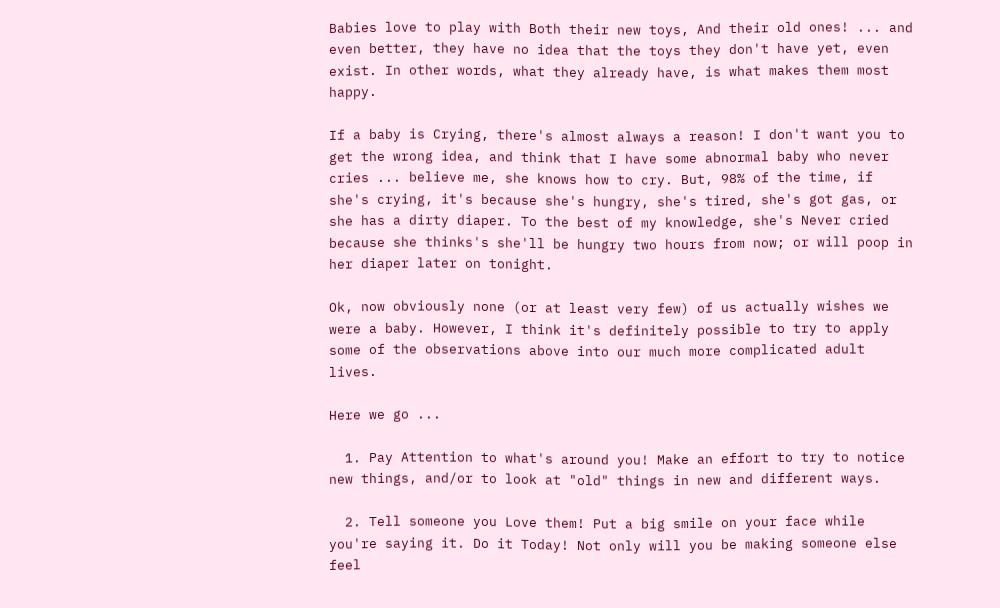Babies love to play with Both their new toys, And their old ones! ... and even better, they have no idea that the toys they don't have yet, even exist. In other words, what they already have, is what makes them most happy.

If a baby is Crying, there's almost always a reason! I don't want you to get the wrong idea, and think that I have some abnormal baby who never cries ... believe me, she knows how to cry. But, 98% of the time, if she's crying, it's because she's hungry, she's tired, she's got gas, or she has a dirty diaper. To the best of my knowledge, she's Never cried because she thinks's she'll be hungry two hours from now; or will poop in her diaper later on tonight.

Ok, now obviously none (or at least very few) of us actually wishes we were a baby. However, I think it's definitely possible to try to apply some of the observations above into our much more complicated adult lives.

Here we go ...

  1. Pay Attention to what's around you! Make an effort to try to notice new things, and/or to look at "old" things in new and different ways.

  2. Tell someone you Love them! Put a big smile on your face while you're saying it. Do it Today! Not only will you be making someone else feel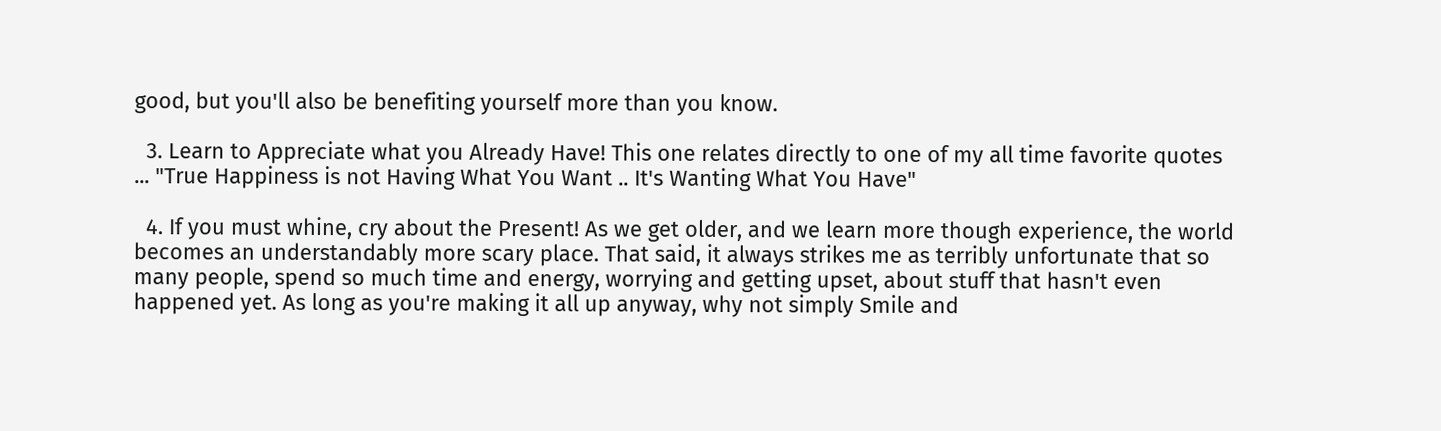good, but you'll also be benefiting yourself more than you know.

  3. Learn to Appreciate what you Already Have! This one relates directly to one of my all time favorite quotes ... "True Happiness is not Having What You Want .. It's Wanting What You Have"

  4. If you must whine, cry about the Present! As we get older, and we learn more though experience, the world becomes an understandably more scary place. That said, it always strikes me as terribly unfortunate that so many people, spend so much time and energy, worrying and getting upset, about stuff that hasn't even happened yet. As long as you're making it all up anyway, why not simply Smile and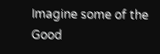Imagine some of the Good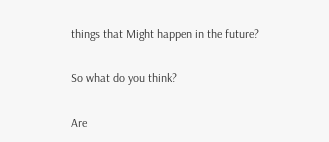things that Might happen in the future?

So what do you think?

Are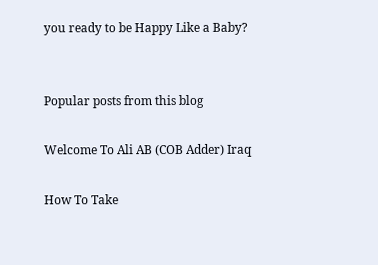you ready to be Happy Like a Baby?


Popular posts from this blog

Welcome To Ali AB (COB Adder) Iraq

How To Take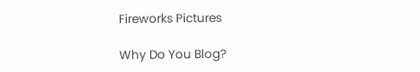Fireworks Pictures

Why Do You Blog?